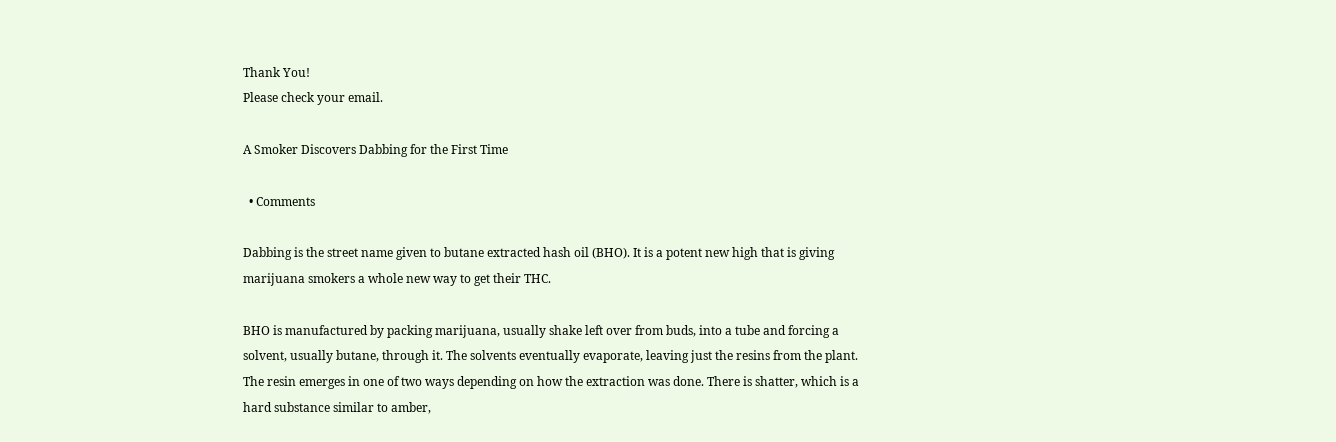Thank You!
Please check your email.

A Smoker Discovers Dabbing for the First Time

  • Comments

Dabbing is the street name given to butane extracted hash oil (BHO). It is a potent new high that is giving marijuana smokers a whole new way to get their THC.

BHO is manufactured by packing marijuana, usually shake left over from buds, into a tube and forcing a solvent, usually butane, through it. The solvents eventually evaporate, leaving just the resins from the plant. The resin emerges in one of two ways depending on how the extraction was done. There is shatter, which is a hard substance similar to amber,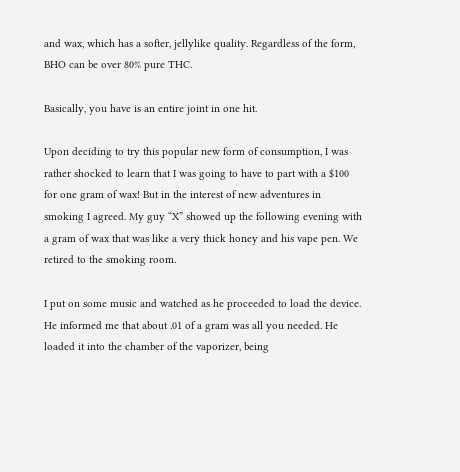and wax, which has a softer, jellylike quality. Regardless of the form, BHO can be over 80% pure THC.

Basically, you have is an entire joint in one hit.

Upon deciding to try this popular new form of consumption, I was rather shocked to learn that I was going to have to part with a $100 for one gram of wax! But in the interest of new adventures in smoking I agreed. My guy “X” showed up the following evening with a gram of wax that was like a very thick honey and his vape pen. We retired to the smoking room.

I put on some music and watched as he proceeded to load the device. He informed me that about .01 of a gram was all you needed. He loaded it into the chamber of the vaporizer, being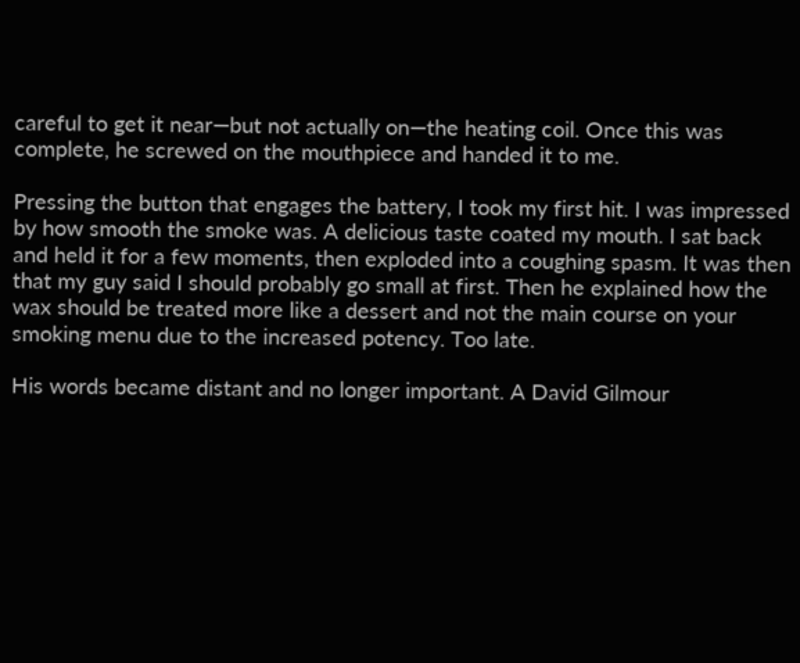careful to get it near—but not actually on—the heating coil. Once this was complete, he screwed on the mouthpiece and handed it to me.

Pressing the button that engages the battery, I took my first hit. I was impressed by how smooth the smoke was. A delicious taste coated my mouth. I sat back and held it for a few moments, then exploded into a coughing spasm. It was then that my guy said I should probably go small at first. Then he explained how the wax should be treated more like a dessert and not the main course on your smoking menu due to the increased potency. Too late.

His words became distant and no longer important. A David Gilmour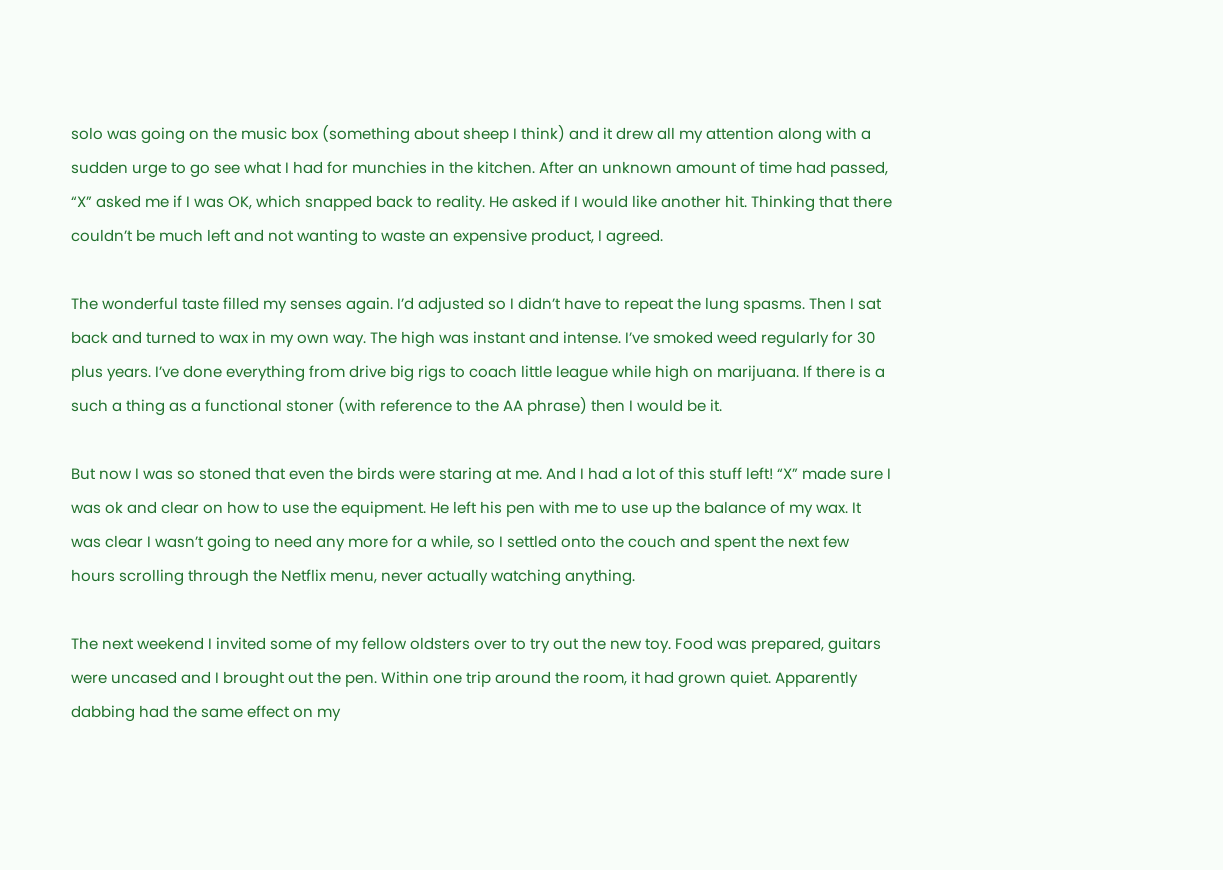solo was going on the music box (something about sheep I think) and it drew all my attention along with a sudden urge to go see what I had for munchies in the kitchen. After an unknown amount of time had passed, “X” asked me if I was OK, which snapped back to reality. He asked if I would like another hit. Thinking that there couldn’t be much left and not wanting to waste an expensive product, I agreed.

The wonderful taste filled my senses again. I’d adjusted so I didn’t have to repeat the lung spasms. Then I sat back and turned to wax in my own way. The high was instant and intense. I’ve smoked weed regularly for 30 plus years. I’ve done everything from drive big rigs to coach little league while high on marijuana. If there is a such a thing as a functional stoner (with reference to the AA phrase) then I would be it.

But now I was so stoned that even the birds were staring at me. And I had a lot of this stuff left! “X” made sure I was ok and clear on how to use the equipment. He left his pen with me to use up the balance of my wax. It was clear I wasn’t going to need any more for a while, so I settled onto the couch and spent the next few hours scrolling through the Netflix menu, never actually watching anything.

The next weekend I invited some of my fellow oldsters over to try out the new toy. Food was prepared, guitars were uncased and I brought out the pen. Within one trip around the room, it had grown quiet. Apparently dabbing had the same effect on my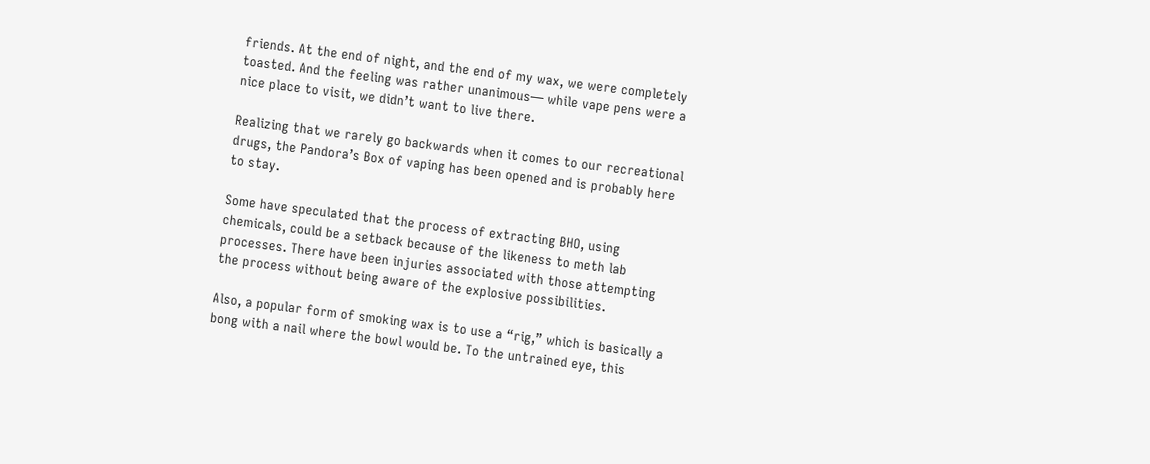friends. At the end of night, and the end of my wax, we were completely toasted. And the feeling was rather unanimous— while vape pens were a nice place to visit, we didn’t want to live there.

Realizing that we rarely go backwards when it comes to our recreational drugs, the Pandora’s Box of vaping has been opened and is probably here to stay.

Some have speculated that the process of extracting BHO, using chemicals, could be a setback because of the likeness to meth lab processes. There have been injuries associated with those attempting the process without being aware of the explosive possibilities.

Also, a popular form of smoking wax is to use a “rig,” which is basically a bong with a nail where the bowl would be. To the untrained eye, this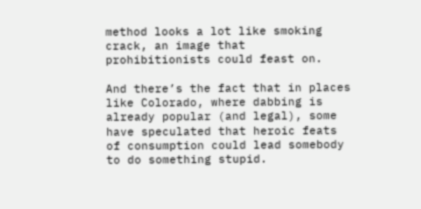method looks a lot like smoking crack, an image that prohibitionists could feast on.

And there’s the fact that in places like Colorado, where dabbing is already popular (and legal), some have speculated that heroic feats of consumption could lead somebody to do something stupid.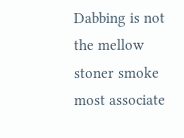Dabbing is not the mellow stoner smoke most associate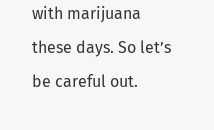with marijuana these days. So let’s be careful out.